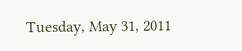Tuesday, May 31, 2011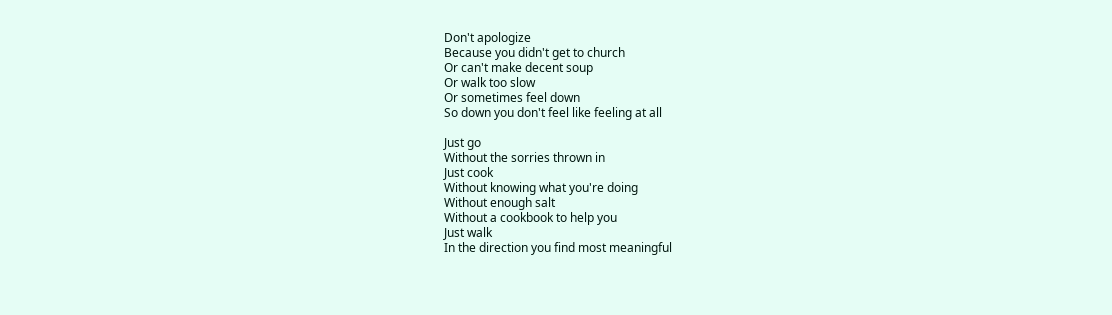Don't apologize
Because you didn't get to church
Or can't make decent soup
Or walk too slow
Or sometimes feel down
So down you don't feel like feeling at all

Just go
Without the sorries thrown in
Just cook
Without knowing what you're doing
Without enough salt
Without a cookbook to help you
Just walk
In the direction you find most meaningful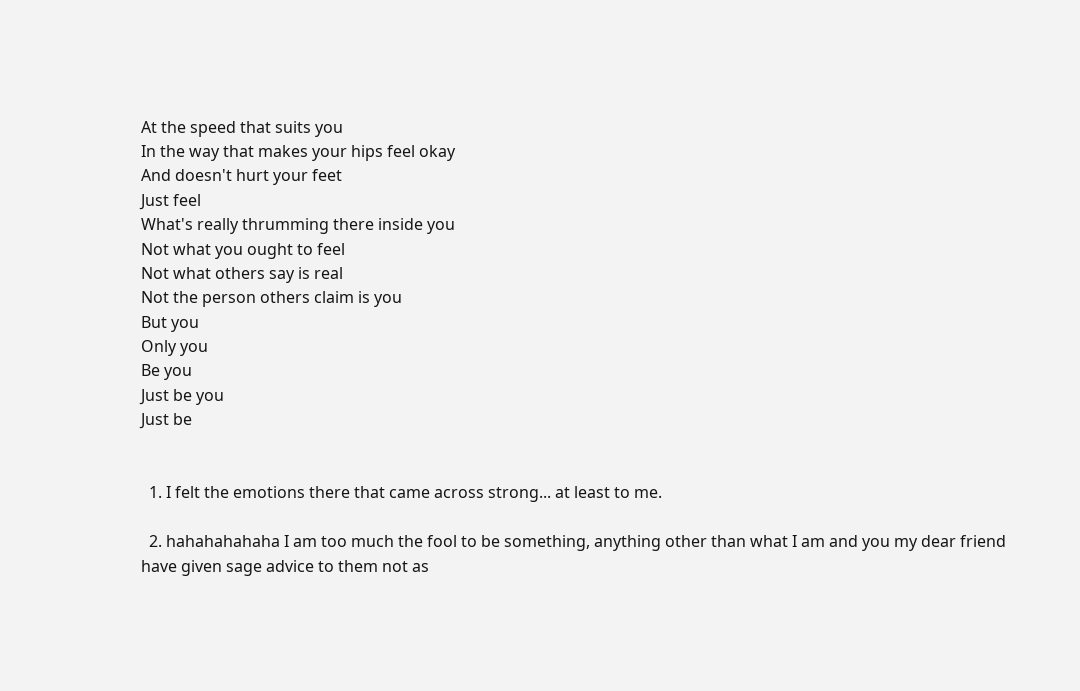At the speed that suits you
In the way that makes your hips feel okay
And doesn't hurt your feet
Just feel
What's really thrumming there inside you
Not what you ought to feel
Not what others say is real
Not the person others claim is you
But you
Only you
Be you
Just be you
Just be


  1. I felt the emotions there that came across strong... at least to me.

  2. hahahahahaha I am too much the fool to be something, anything other than what I am and you my dear friend have given sage advice to them not as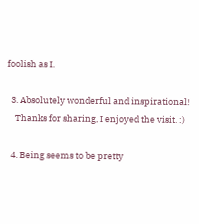foolish as I.

  3. Absolutely wonderful and inspirational!
    Thanks for sharing, I enjoyed the visit. :)

  4. Being seems to be pretty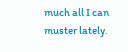much all I can muster lately.